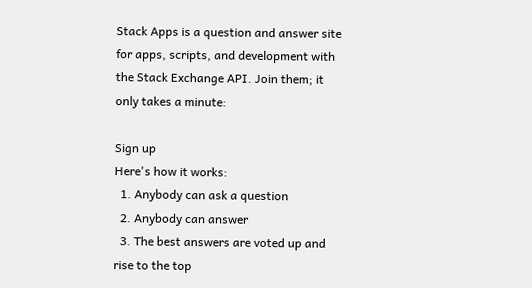Stack Apps is a question and answer site for apps, scripts, and development with the Stack Exchange API. Join them; it only takes a minute:

Sign up
Here's how it works:
  1. Anybody can ask a question
  2. Anybody can answer
  3. The best answers are voted up and rise to the top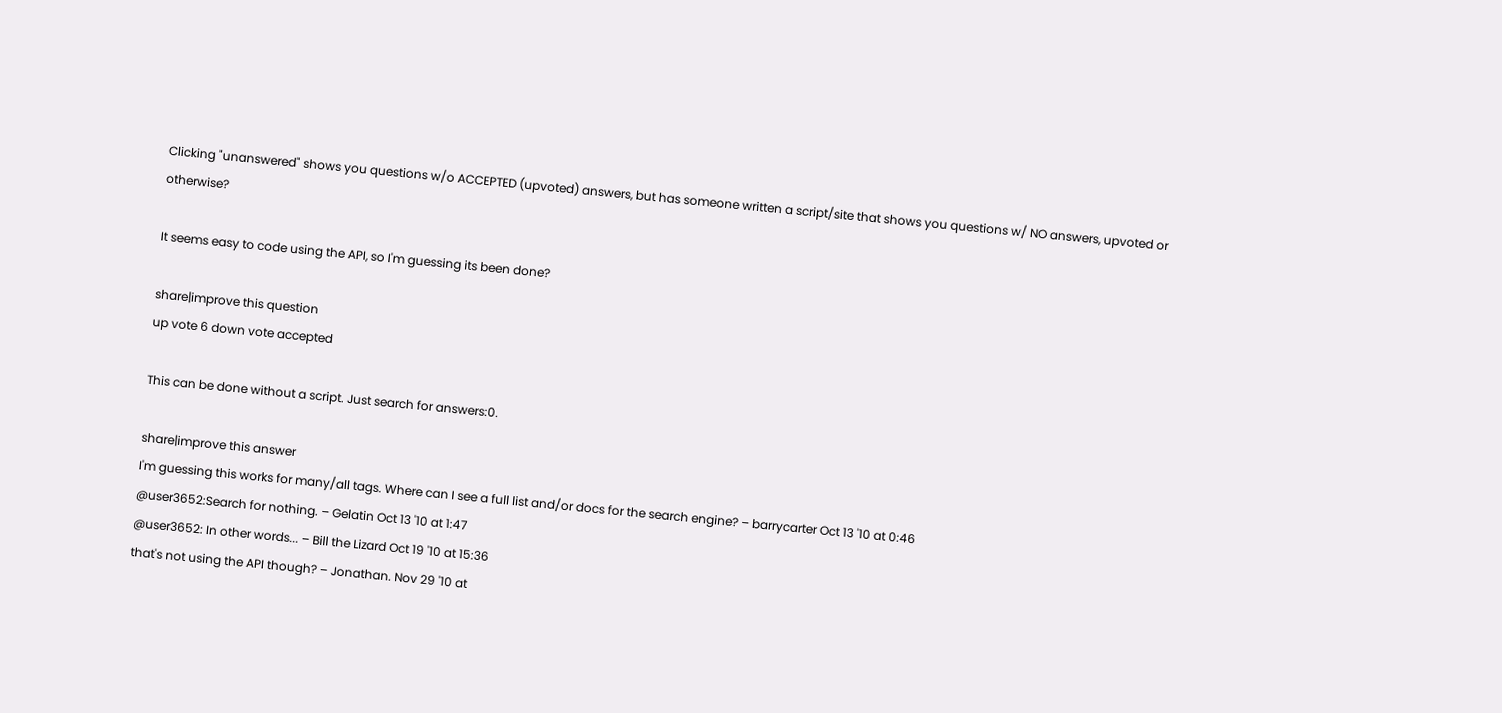Clicking "unanswered" shows you questions w/o ACCEPTED (upvoted) answers, but has someone written a script/site that shows you questions w/ NO answers, upvoted or otherwise?

It seems easy to code using the API, so I'm guessing its been done?

share|improve this question
up vote 6 down vote accepted

This can be done without a script. Just search for answers:0.

share|improve this answer
I'm guessing this works for many/all tags. Where can I see a full list and/or docs for the search engine? – barrycarter Oct 13 '10 at 0:46
@user3652:Search for nothing. – Gelatin Oct 13 '10 at 1:47
@user3652: In other words... – Bill the Lizard Oct 19 '10 at 15:36
that's not using the API though? – Jonathan. Nov 29 '10 at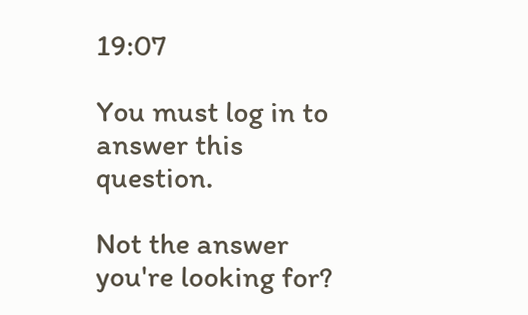19:07

You must log in to answer this question.

Not the answer you're looking for?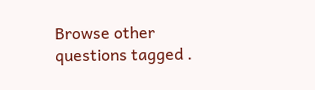Browse other questions tagged .